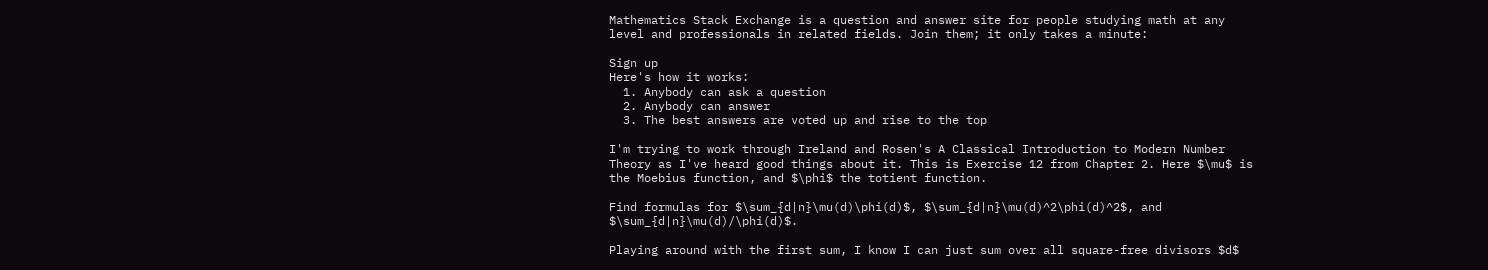Mathematics Stack Exchange is a question and answer site for people studying math at any level and professionals in related fields. Join them; it only takes a minute:

Sign up
Here's how it works:
  1. Anybody can ask a question
  2. Anybody can answer
  3. The best answers are voted up and rise to the top

I'm trying to work through Ireland and Rosen's A Classical Introduction to Modern Number Theory as I've heard good things about it. This is Exercise 12 from Chapter 2. Here $\mu$ is the Moebius function, and $\phi$ the totient function.

Find formulas for $\sum_{d|n}\mu(d)\phi(d)$, $\sum_{d|n}\mu(d)^2\phi(d)^2$, and $\sum_{d|n}\mu(d)/\phi(d)$.

Playing around with the first sum, I know I can just sum over all square-free divisors $d$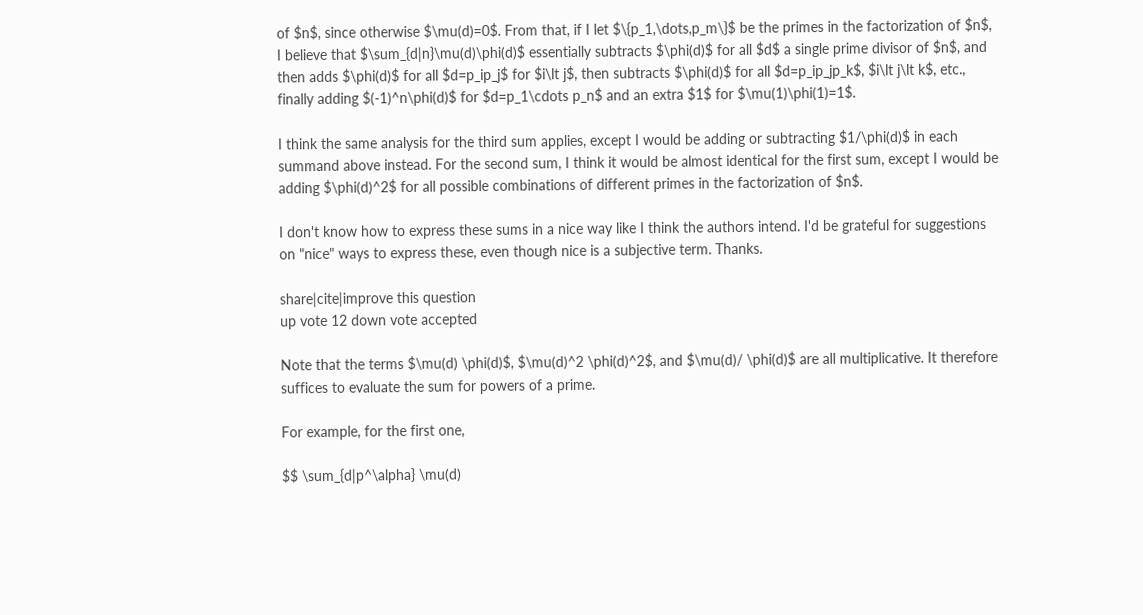of $n$, since otherwise $\mu(d)=0$. From that, if I let $\{p_1,\dots,p_m\}$ be the primes in the factorization of $n$, I believe that $\sum_{d|n}\mu(d)\phi(d)$ essentially subtracts $\phi(d)$ for all $d$ a single prime divisor of $n$, and then adds $\phi(d)$ for all $d=p_ip_j$ for $i\lt j$, then subtracts $\phi(d)$ for all $d=p_ip_jp_k$, $i\lt j\lt k$, etc., finally adding $(-1)^n\phi(d)$ for $d=p_1\cdots p_n$ and an extra $1$ for $\mu(1)\phi(1)=1$.

I think the same analysis for the third sum applies, except I would be adding or subtracting $1/\phi(d)$ in each summand above instead. For the second sum, I think it would be almost identical for the first sum, except I would be adding $\phi(d)^2$ for all possible combinations of different primes in the factorization of $n$.

I don't know how to express these sums in a nice way like I think the authors intend. I'd be grateful for suggestions on "nice" ways to express these, even though nice is a subjective term. Thanks.

share|cite|improve this question
up vote 12 down vote accepted

Note that the terms $\mu(d) \phi(d)$, $\mu(d)^2 \phi(d)^2$, and $\mu(d)/ \phi(d)$ are all multiplicative. It therefore suffices to evaluate the sum for powers of a prime.

For example, for the first one,

$$ \sum_{d|p^\alpha} \mu(d)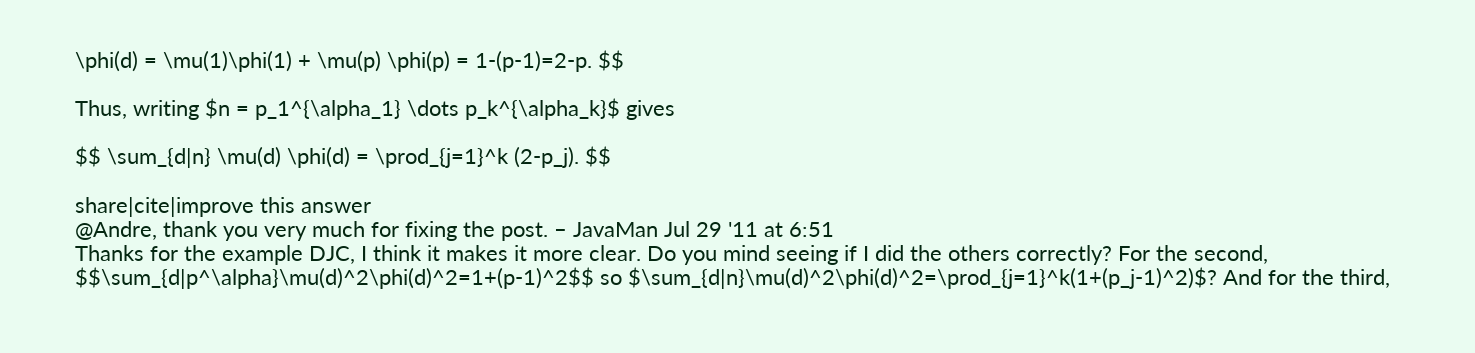\phi(d) = \mu(1)\phi(1) + \mu(p) \phi(p) = 1-(p-1)=2-p. $$

Thus, writing $n = p_1^{\alpha_1} \dots p_k^{\alpha_k}$ gives

$$ \sum_{d|n} \mu(d) \phi(d) = \prod_{j=1}^k (2-p_j). $$

share|cite|improve this answer
@Andre, thank you very much for fixing the post. – JavaMan Jul 29 '11 at 6:51
Thanks for the example DJC, I think it makes it more clear. Do you mind seeing if I did the others correctly? For the second, $$\sum_{d|p^\alpha}\mu(d)^2\phi(d)^2=1+(p-1)^2$$ so $\sum_{d|n}\mu(d)^2\phi(d)^2=\prod_{j=1}^k(1+(p_j-1)^2)$? And for the third,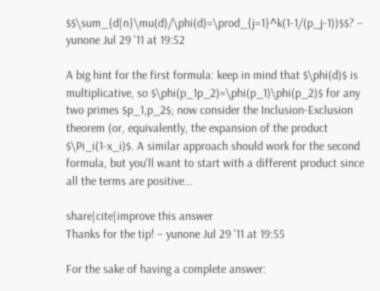$$\sum_{d|n}\mu(d)/\phi(d)=\prod_{j=1}^k(1-1/(p_j-1))$$? – yunone Jul 29 '11 at 19:52

A big hint for the first formula: keep in mind that $\phi(d)$ is multiplicative, so $\phi(p_1p_2)=\phi(p_1)\phi(p_2)$ for any two primes $p_1,p_2$; now consider the Inclusion-Exclusion theorem (or, equivalently, the expansion of the product $\Pi_i(1-x_i)$. A similar approach should work for the second formula, but you'll want to start with a different product since all the terms are positive...

share|cite|improve this answer
Thanks for the tip! – yunone Jul 29 '11 at 19:55

For the sake of having a complete answer: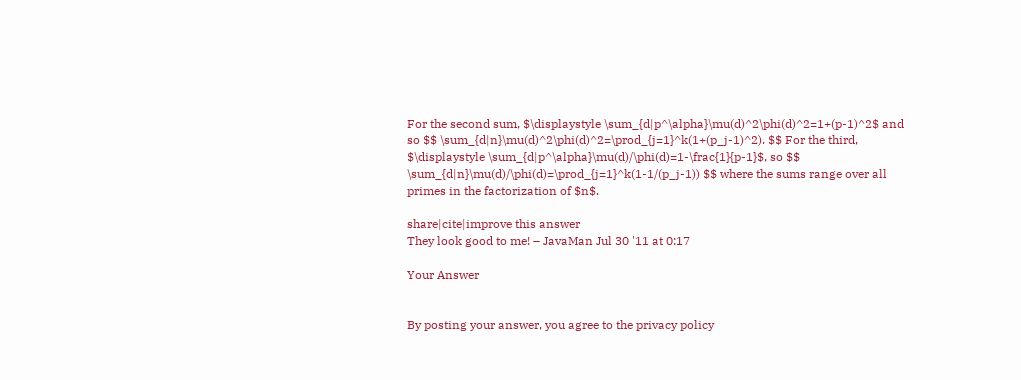For the second sum, $\displaystyle \sum_{d|p^\alpha}\mu(d)^2\phi(d)^2=1+(p-1)^2$ and so $$ \sum_{d|n}\mu(d)^2\phi(d)^2=\prod_{j=1}^k(1+(p_j-1)^2). $$ For the third, $\displaystyle \sum_{d|p^\alpha}\mu(d)/\phi(d)=1-\frac{1}{p-1}$, so $$ \sum_{d|n}\mu(d)/\phi(d)=\prod_{j=1}^k(1-1/(p_j-1)) $$ where the sums range over all primes in the factorization of $n$.

share|cite|improve this answer
They look good to me! – JavaMan Jul 30 '11 at 0:17

Your Answer


By posting your answer, you agree to the privacy policy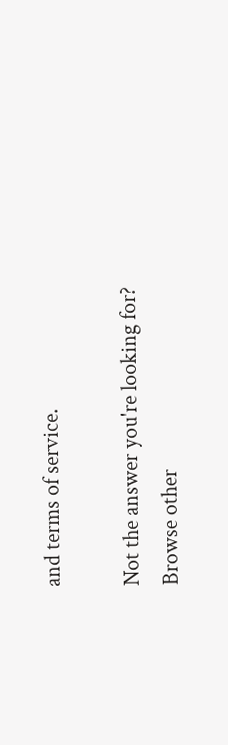and terms of service.

Not the answer you're looking for? Browse other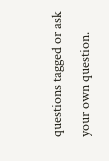questions tagged or ask your own question.